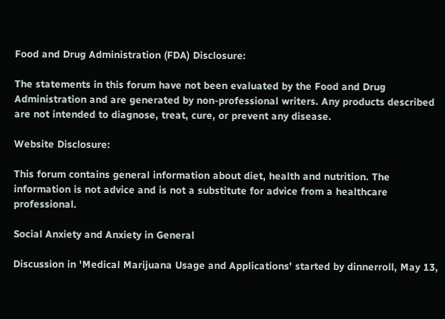Food and Drug Administration (FDA) Disclosure:

The statements in this forum have not been evaluated by the Food and Drug Administration and are generated by non-professional writers. Any products described are not intended to diagnose, treat, cure, or prevent any disease.

Website Disclosure:

This forum contains general information about diet, health and nutrition. The information is not advice and is not a substitute for advice from a healthcare professional.

Social Anxiety and Anxiety in General

Discussion in 'Medical Marijuana Usage and Applications' started by dinnerroll, May 13,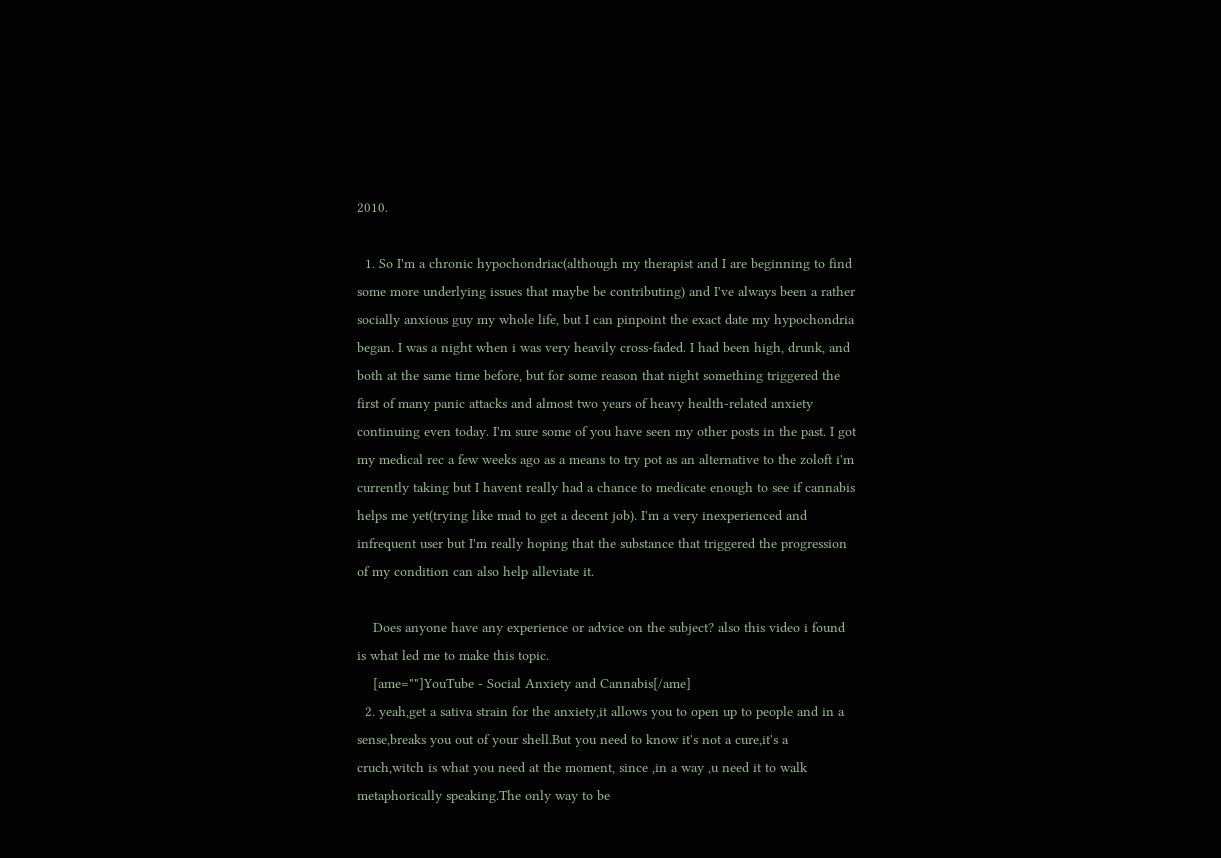2010.

  1. So I'm a chronic hypochondriac(although my therapist and I are beginning to find some more underlying issues that maybe be contributing) and I've always been a rather socially anxious guy my whole life, but I can pinpoint the exact date my hypochondria began. I was a night when i was very heavily cross-faded. I had been high, drunk, and both at the same time before, but for some reason that night something triggered the first of many panic attacks and almost two years of heavy health-related anxiety continuing even today. I'm sure some of you have seen my other posts in the past. I got my medical rec a few weeks ago as a means to try pot as an alternative to the zoloft i'm currently taking but I havent really had a chance to medicate enough to see if cannabis helps me yet(trying like mad to get a decent job). I'm a very inexperienced and infrequent user but I'm really hoping that the substance that triggered the progression of my condition can also help alleviate it.

    Does anyone have any experience or advice on the subject? also this video i found is what led me to make this topic.
    [ame=""]YouTube - Social Anxiety and Cannabis[/ame]
  2. yeah,get a sativa strain for the anxiety,it allows you to open up to people and in a sense,breaks you out of your shell.But you need to know it's not a cure,it's a cruch,witch is what you need at the moment, since ,in a way ,u need it to walk metaphorically speaking.The only way to be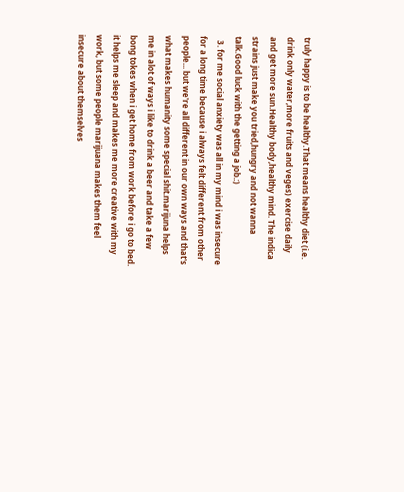truly happy is to be healthy.That means healthy diet (i.e. drink only water,more fruits and veges) exercise daily and get more sun.Healthy body,healthy mind. The indica strains just make you tried,hungry and not wanna talk.Good luck with the getting a job.:)
  3. for me social anxiety was all in my mind i was insecure for a long time because i always felt different from other people... but we're all different in our own ways and that's what makes humanity some special shit.marijuna helps me in alot of ways i like to drink a beer and take a few bong tokes when i get home from work before i go to bed. it helps me sleep and makes me more creative with my work, but some people marijuana makes them feel insecure about themselves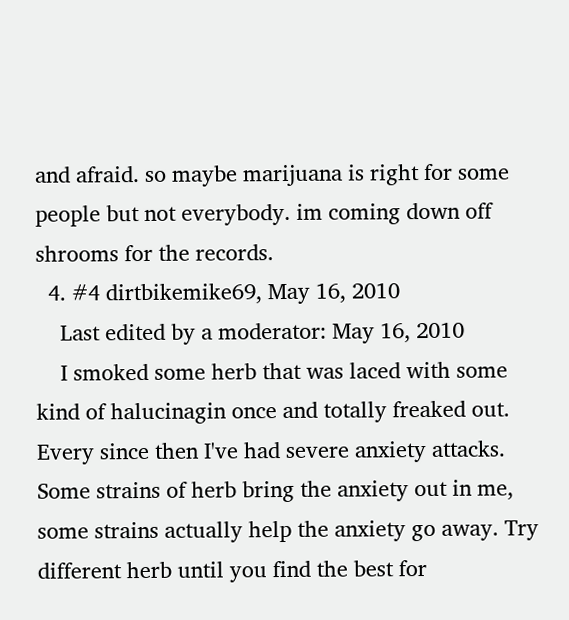and afraid. so maybe marijuana is right for some people but not everybody. im coming down off shrooms for the records.
  4. #4 dirtbikemike69, May 16, 2010
    Last edited by a moderator: May 16, 2010
    I smoked some herb that was laced with some kind of halucinagin once and totally freaked out. Every since then I've had severe anxiety attacks. Some strains of herb bring the anxiety out in me, some strains actually help the anxiety go away. Try different herb until you find the best for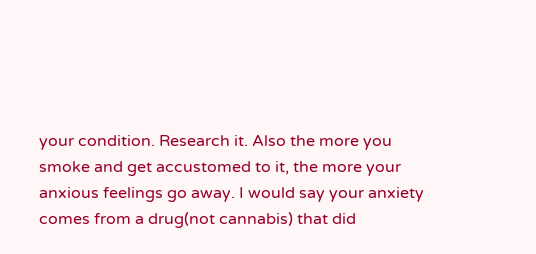your condition. Research it. Also the more you smoke and get accustomed to it, the more your anxious feelings go away. I would say your anxiety comes from a drug(not cannabis) that did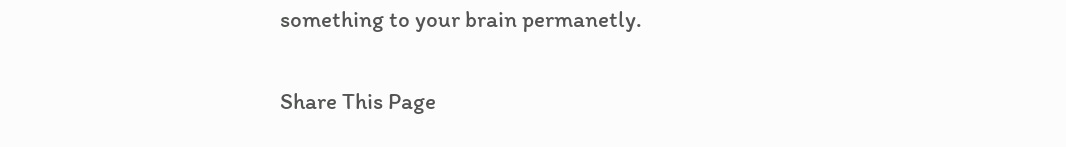something to your brain permanetly.

Share This Page